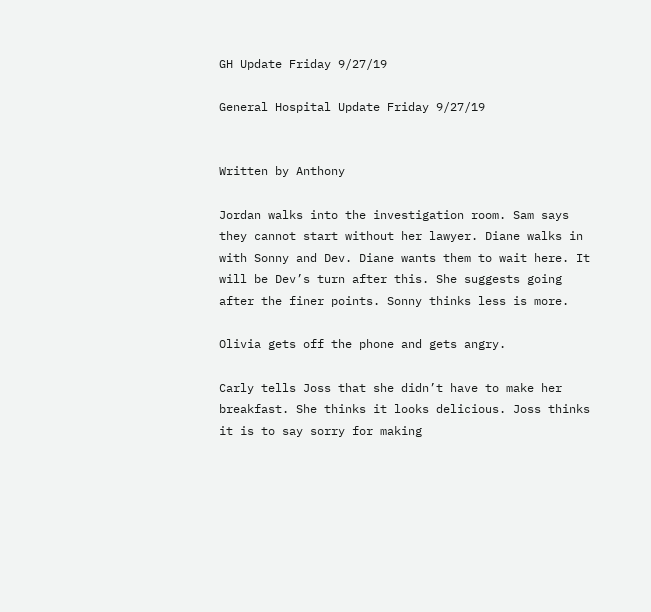GH Update Friday 9/27/19

General Hospital Update Friday 9/27/19


Written by Anthony

Jordan walks into the investigation room. Sam says they cannot start without her lawyer. Diane walks in with Sonny and Dev. Diane wants them to wait here. It will be Dev’s turn after this. She suggests going after the finer points. Sonny thinks less is more.

Olivia gets off the phone and gets angry.

Carly tells Joss that she didn’t have to make her breakfast. She thinks it looks delicious. Joss thinks it is to say sorry for making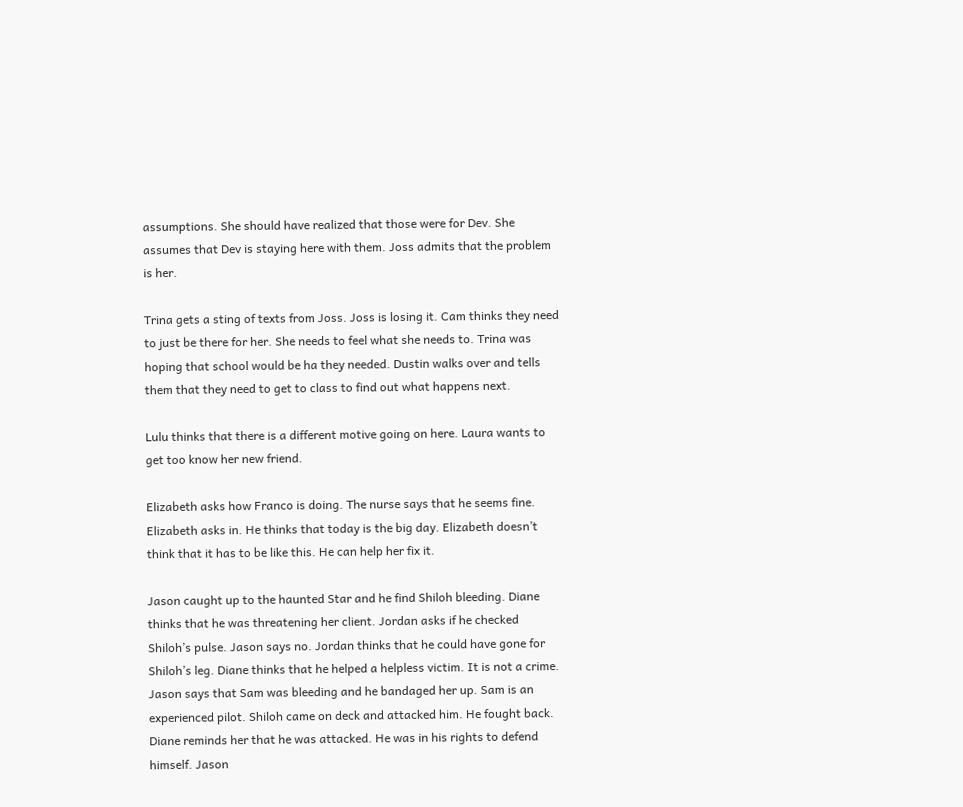assumptions. She should have realized that those were for Dev. She assumes that Dev is staying here with them. Joss admits that the problem is her.

Trina gets a sting of texts from Joss. Joss is losing it. Cam thinks they need to just be there for her. She needs to feel what she needs to. Trina was hoping that school would be ha they needed. Dustin walks over and tells them that they need to get to class to find out what happens next.

Lulu thinks that there is a different motive going on here. Laura wants to get too know her new friend.

Elizabeth asks how Franco is doing. The nurse says that he seems fine. Elizabeth asks in. He thinks that today is the big day. Elizabeth doesn’t think that it has to be like this. He can help her fix it.

Jason caught up to the haunted Star and he find Shiloh bleeding. Diane thinks that he was threatening her client. Jordan asks if he checked Shiloh’s pulse. Jason says no. Jordan thinks that he could have gone for Shiloh’s leg. Diane thinks that he helped a helpless victim. It is not a crime. Jason says that Sam was bleeding and he bandaged her up. Sam is an experienced pilot. Shiloh came on deck and attacked him. He fought back. Diane reminds her that he was attacked. He was in his rights to defend himself. Jason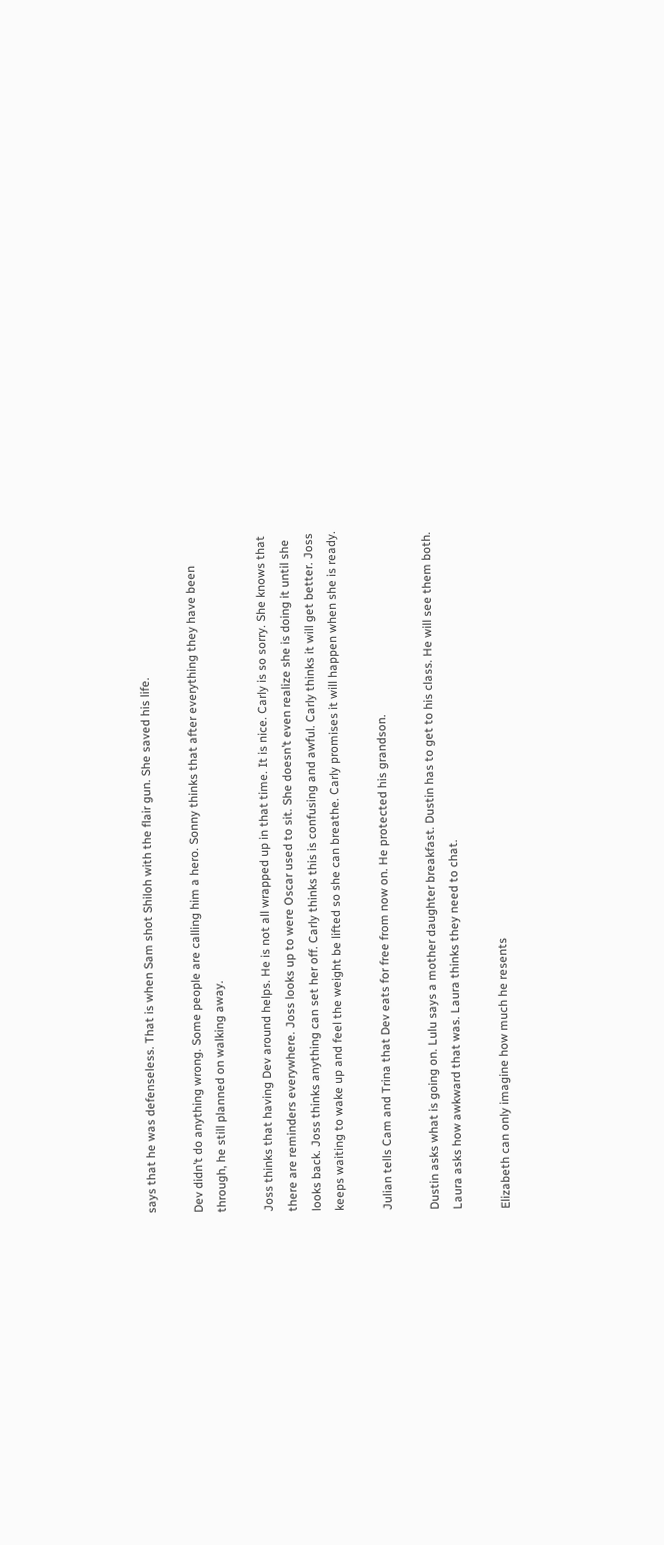says that he was defenseless. That is when Sam shot Shiloh with the flair gun. She saved his life.

Dev didn’t do anything wrong. Some people are calling him a hero. Sonny thinks that after everything they have been through, he still planned on walking away.

Joss thinks that having Dev around helps. He is not all wrapped up in that time. It is nice. Carly is so sorry. She knows that there are reminders everywhere. Joss looks up to were Oscar used to sit. She doesn’t even realize she is doing it until she looks back. Joss thinks anything can set her off. Carly thinks this is confusing and awful. Carly thinks it will get better. Joss keeps waiting to wake up and feel the weight be lifted so she can breathe. Carly promises it will happen when she is ready.

Julian tells Cam and Trina that Dev eats for free from now on. He protected his grandson.

Dustin asks what is going on. Lulu says a mother daughter breakfast. Dustin has to get to his class. He will see them both. Laura asks how awkward that was. Laura thinks they need to chat.

Elizabeth can only imagine how much he resents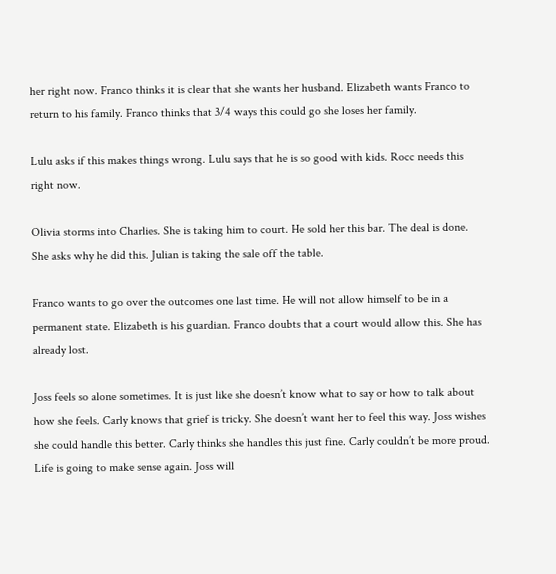her right now. Franco thinks it is clear that she wants her husband. Elizabeth wants Franco to return to his family. Franco thinks that 3/4 ways this could go she loses her family.

Lulu asks if this makes things wrong. Lulu says that he is so good with kids. Rocc needs this right now.

Olivia storms into Charlies. She is taking him to court. He sold her this bar. The deal is done. She asks why he did this. Julian is taking the sale off the table.

Franco wants to go over the outcomes one last time. He will not allow himself to be in a permanent state. Elizabeth is his guardian. Franco doubts that a court would allow this. She has already lost.

Joss feels so alone sometimes. It is just like she doesn’t know what to say or how to talk about how she feels. Carly knows that grief is tricky. She doesn’t want her to feel this way. Joss wishes she could handle this better. Carly thinks she handles this just fine. Carly couldn’t be more proud. Life is going to make sense again. Joss will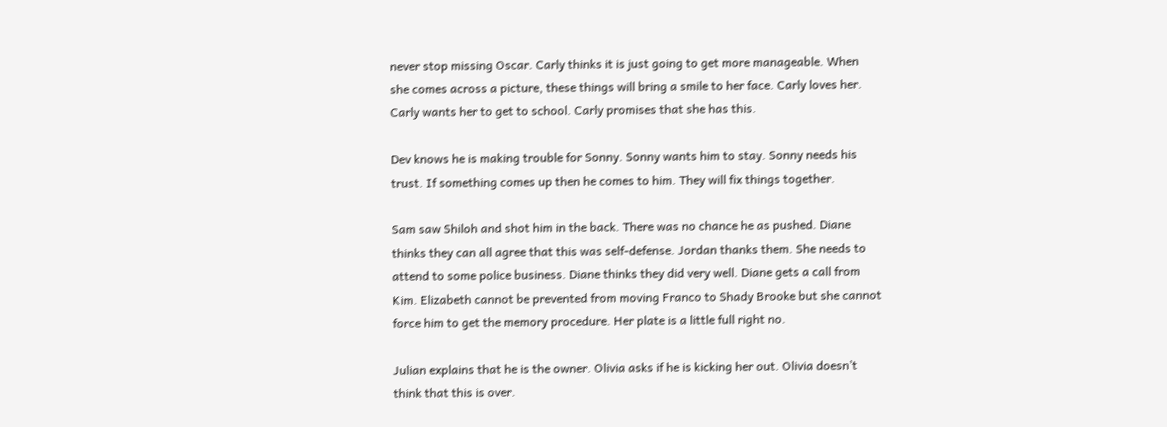never stop missing Oscar. Carly thinks it is just going to get more manageable. When she comes across a picture, these things will bring a smile to her face. Carly loves her. Carly wants her to get to school. Carly promises that she has this.

Dev knows he is making trouble for Sonny. Sonny wants him to stay. Sonny needs his trust. If something comes up then he comes to him. They will fix things together.

Sam saw Shiloh and shot him in the back. There was no chance he as pushed. Diane thinks they can all agree that this was self-defense. Jordan thanks them. She needs to attend to some police business. Diane thinks they did very well. Diane gets a call from Kim. Elizabeth cannot be prevented from moving Franco to Shady Brooke but she cannot force him to get the memory procedure. Her plate is a little full right no.

Julian explains that he is the owner. Olivia asks if he is kicking her out. Olivia doesn’t think that this is over.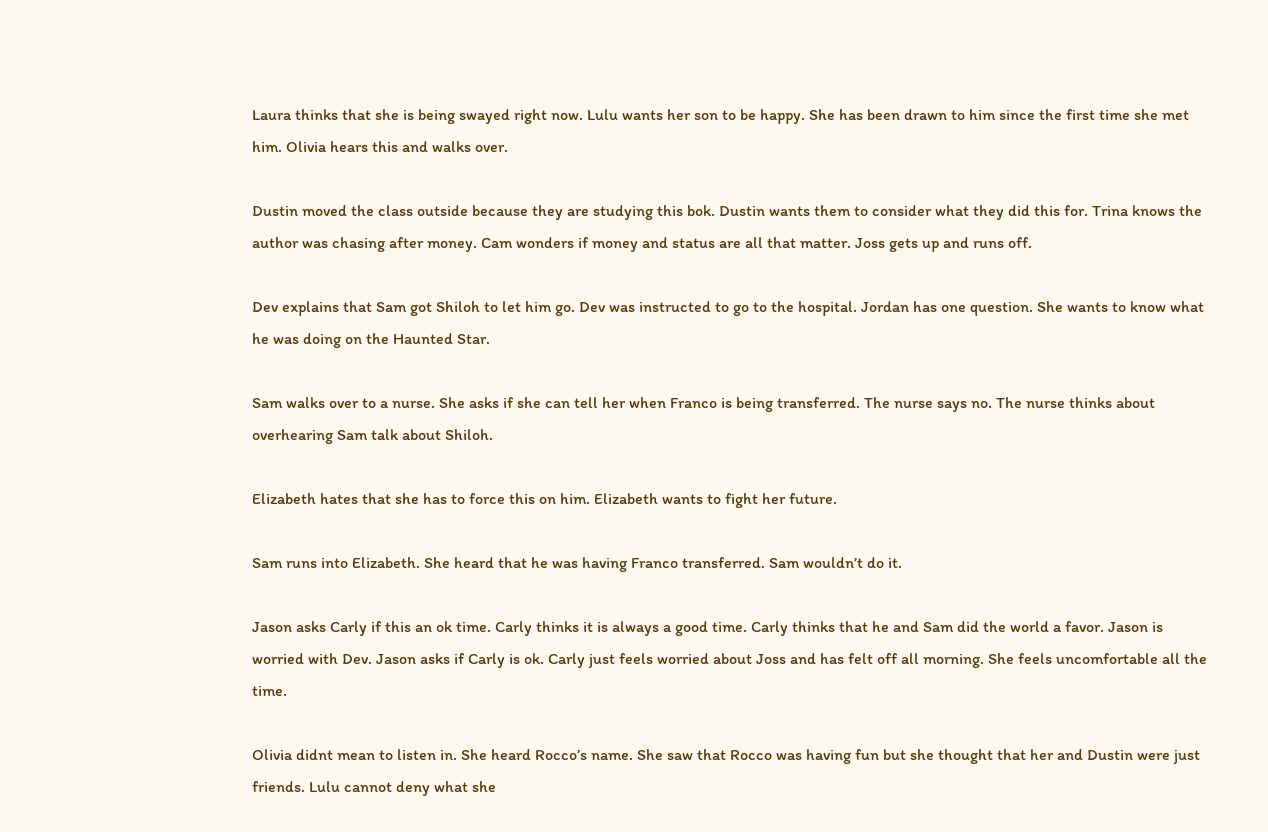Laura thinks that she is being swayed right now. Lulu wants her son to be happy. She has been drawn to him since the first time she met him. Olivia hears this and walks over.

Dustin moved the class outside because they are studying this bok. Dustin wants them to consider what they did this for. Trina knows the author was chasing after money. Cam wonders if money and status are all that matter. Joss gets up and runs off.

Dev explains that Sam got Shiloh to let him go. Dev was instructed to go to the hospital. Jordan has one question. She wants to know what he was doing on the Haunted Star.

Sam walks over to a nurse. She asks if she can tell her when Franco is being transferred. The nurse says no. The nurse thinks about overhearing Sam talk about Shiloh.

Elizabeth hates that she has to force this on him. Elizabeth wants to fight her future.

Sam runs into Elizabeth. She heard that he was having Franco transferred. Sam wouldn’t do it.

Jason asks Carly if this an ok time. Carly thinks it is always a good time. Carly thinks that he and Sam did the world a favor. Jason is worried with Dev. Jason asks if Carly is ok. Carly just feels worried about Joss and has felt off all morning. She feels uncomfortable all the time.

Olivia didnt mean to listen in. She heard Rocco’s name. She saw that Rocco was having fun but she thought that her and Dustin were just friends. Lulu cannot deny what she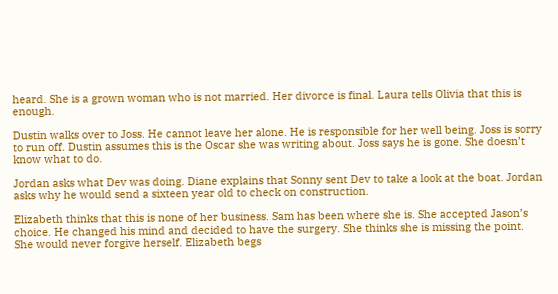heard. She is a grown woman who is not married. Her divorce is final. Laura tells Olivia that this is enough.

Dustin walks over to Joss. He cannot leave her alone. He is responsible for her well being. Joss is sorry to run off. Dustin assumes this is the Oscar she was writing about. Joss says he is gone. She doesn’t know what to do.

Jordan asks what Dev was doing. Diane explains that Sonny sent Dev to take a look at the boat. Jordan asks why he would send a sixteen year old to check on construction.

Elizabeth thinks that this is none of her business. Sam has been where she is. She accepted Jason’s choice. He changed his mind and decided to have the surgery. She thinks she is missing the point. She would never forgive herself. Elizabeth begs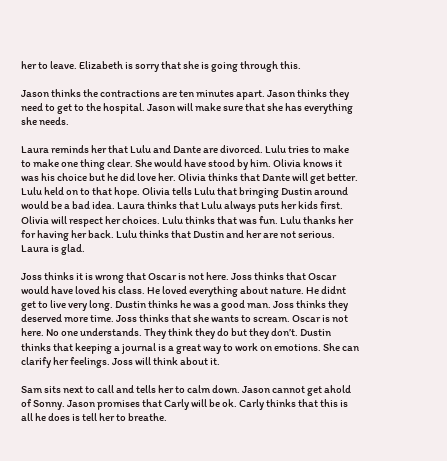her to leave. Elizabeth is sorry that she is going through this.

Jason thinks the contractions are ten minutes apart. Jason thinks they need to get to the hospital. Jason will make sure that she has everything she needs.

Laura reminds her that Lulu and Dante are divorced. Lulu tries to make to make one thing clear. She would have stood by him. Olivia knows it was his choice but he did love her. Olivia thinks that Dante will get better. Lulu held on to that hope. Olivia tells Lulu that bringing Dustin around would be a bad idea. Laura thinks that Lulu always puts her kids first. Olivia will respect her choices. Lulu thinks that was fun. Lulu thanks her for having her back. Lulu thinks that Dustin and her are not serious. Laura is glad.

Joss thinks it is wrong that Oscar is not here. Joss thinks that Oscar would have loved his class. He loved everything about nature. He didnt get to live very long. Dustin thinks he was a good man. Joss thinks they deserved more time. Joss thinks that she wants to scream. Oscar is not here. No one understands. They think they do but they don’t. Dustin thinks that keeping a journal is a great way to work on emotions. She can clarify her feelings. Joss will think about it.

Sam sits next to call and tells her to calm down. Jason cannot get ahold of Sonny. Jason promises that Carly will be ok. Carly thinks that this is all he does is tell her to breathe.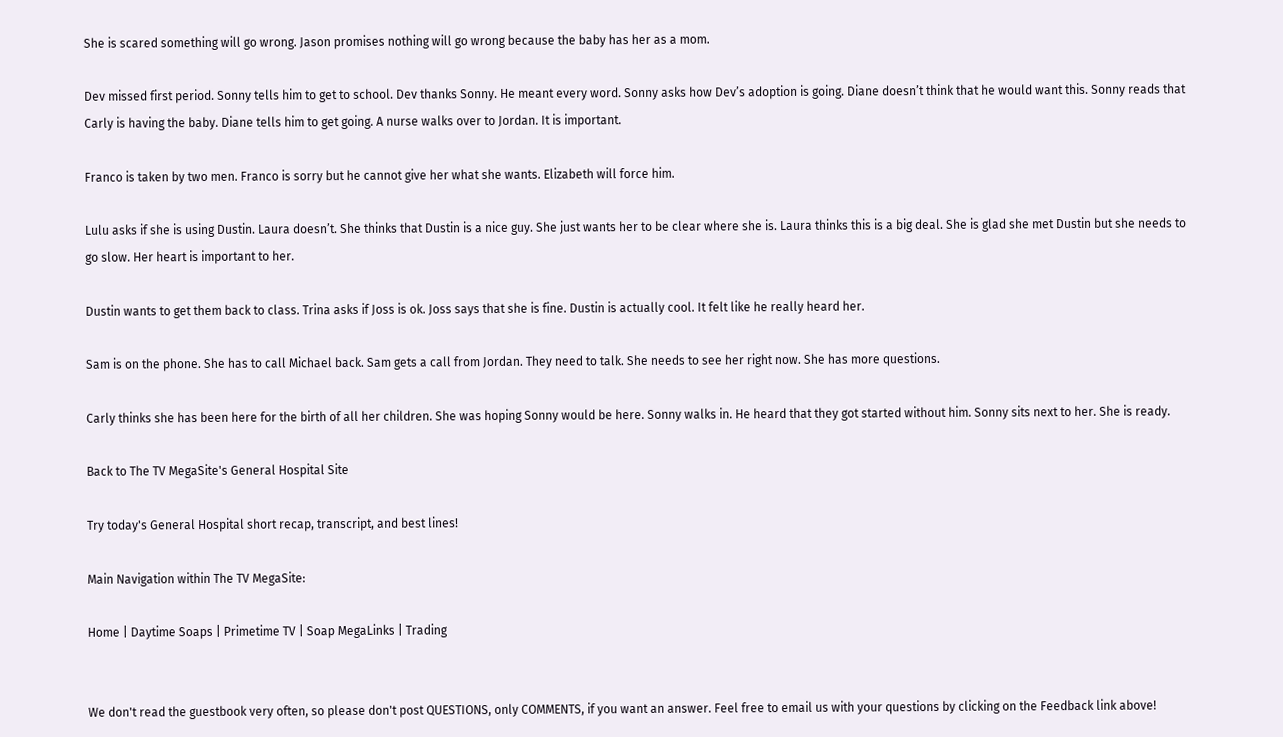She is scared something will go wrong. Jason promises nothing will go wrong because the baby has her as a mom.

Dev missed first period. Sonny tells him to get to school. Dev thanks Sonny. He meant every word. Sonny asks how Dev’s adoption is going. Diane doesn’t think that he would want this. Sonny reads that Carly is having the baby. Diane tells him to get going. A nurse walks over to Jordan. It is important.

Franco is taken by two men. Franco is sorry but he cannot give her what she wants. Elizabeth will force him.

Lulu asks if she is using Dustin. Laura doesn’t. She thinks that Dustin is a nice guy. She just wants her to be clear where she is. Laura thinks this is a big deal. She is glad she met Dustin but she needs to go slow. Her heart is important to her.

Dustin wants to get them back to class. Trina asks if Joss is ok. Joss says that she is fine. Dustin is actually cool. It felt like he really heard her.

Sam is on the phone. She has to call Michael back. Sam gets a call from Jordan. They need to talk. She needs to see her right now. She has more questions.

Carly thinks she has been here for the birth of all her children. She was hoping Sonny would be here. Sonny walks in. He heard that they got started without him. Sonny sits next to her. She is ready.

Back to The TV MegaSite's General Hospital Site

Try today's General Hospital short recap, transcript, and best lines!

Main Navigation within The TV MegaSite:

Home | Daytime Soaps | Primetime TV | Soap MegaLinks | Trading


We don't read the guestbook very often, so please don't post QUESTIONS, only COMMENTS, if you want an answer. Feel free to email us with your questions by clicking on the Feedback link above!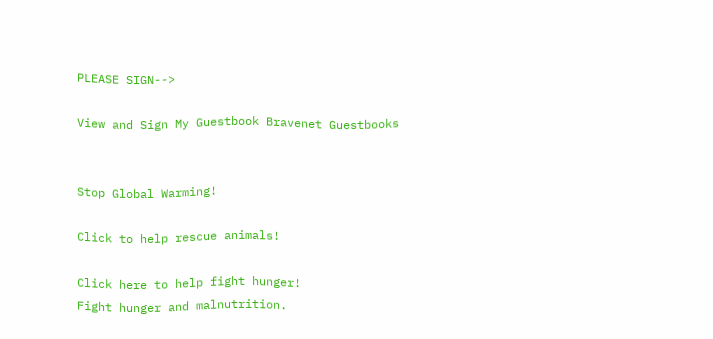PLEASE SIGN-->

View and Sign My Guestbook Bravenet Guestbooks


Stop Global Warming!

Click to help rescue animals!

Click here to help fight hunger!
Fight hunger and malnutrition.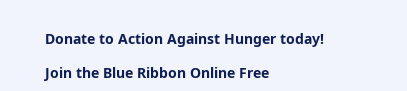Donate to Action Against Hunger today!

Join the Blue Ribbon Online Free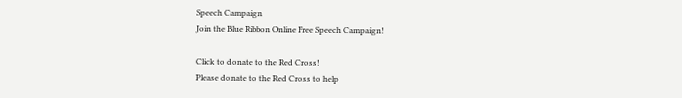Speech Campaign
Join the Blue Ribbon Online Free Speech Campaign!

Click to donate to the Red Cross!
Please donate to the Red Cross to help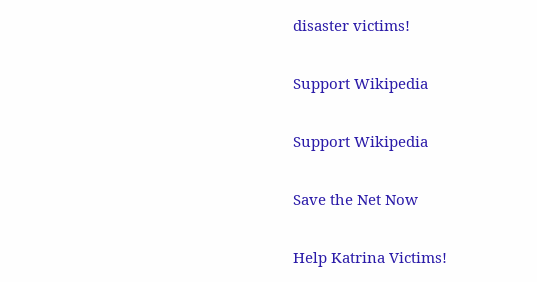disaster victims!

Support Wikipedia

Support Wikipedia

Save the Net Now

Help Katrina Victims!